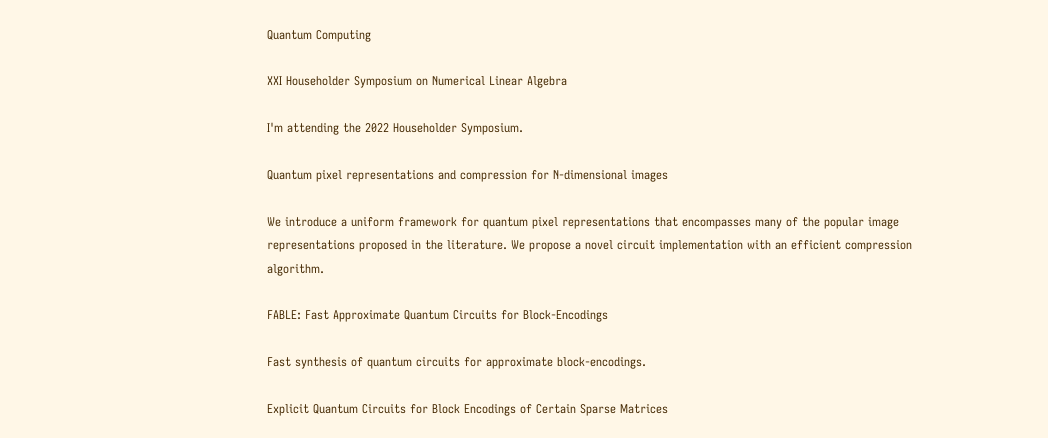Quantum Computing

XXI Householder Symposium on Numerical Linear Algebra

I'm attending the 2022 Householder Symposium.

Quantum pixel representations and compression for N-dimensional images

We introduce a uniform framework for quantum pixel representations that encompasses many of the popular image representations proposed in the literature. We propose a novel circuit implementation with an efficient compression algorithm.

FABLE: Fast Approximate Quantum Circuits for Block-Encodings

Fast synthesis of quantum circuits for approximate block-encodings.

Explicit Quantum Circuits for Block Encodings of Certain Sparse Matrices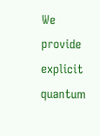We provide explicit quantum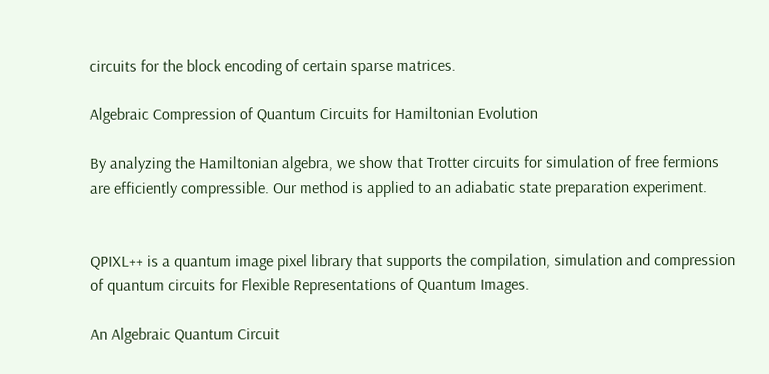circuits for the block encoding of certain sparse matrices.

Algebraic Compression of Quantum Circuits for Hamiltonian Evolution

By analyzing the Hamiltonian algebra, we show that Trotter circuits for simulation of free fermions are efficiently compressible. Our method is applied to an adiabatic state preparation experiment.


QPIXL++ is a quantum image pixel library that supports the compilation, simulation and compression of quantum circuits for Flexible Representations of Quantum Images.

An Algebraic Quantum Circuit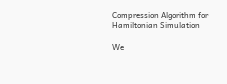Compression Algorithm for Hamiltonian Simulation

We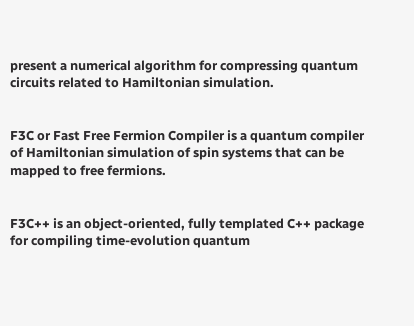present a numerical algorithm for compressing quantum circuits related to Hamiltonian simulation.


F3C or Fast Free Fermion Compiler is a quantum compiler of Hamiltonian simulation of spin systems that can be mapped to free fermions.


F3C++ is an object-oriented, fully templated C++ package for compiling time-evolution quantum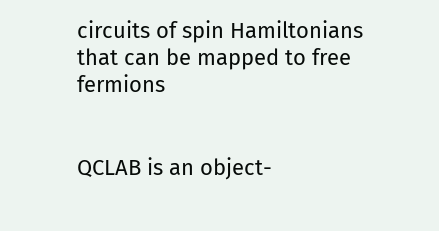circuits of spin Hamiltonians that can be mapped to free fermions


QCLAB is an object-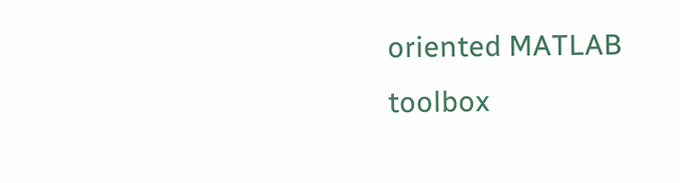oriented MATLAB toolbox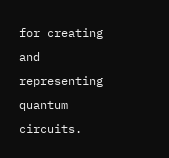for creating and representing quantum circuits.